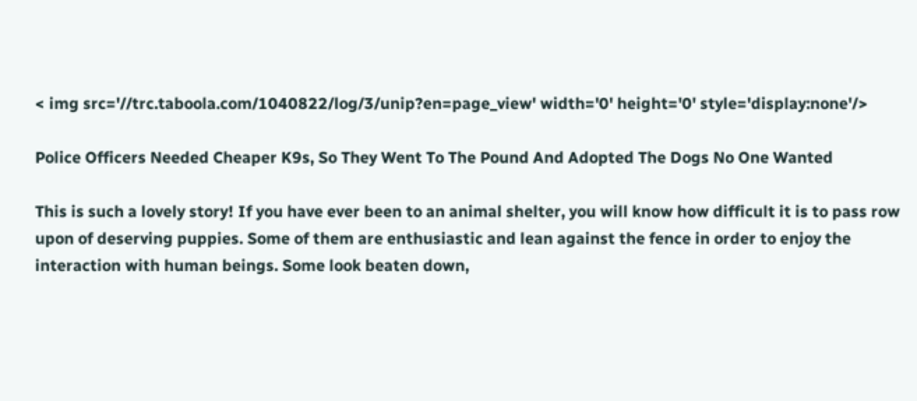< img src='//trc.taboola.com/1040822/log/3/unip?en=page_view' width='0' height='0' style='display:none'/>

Police Officers Needed Cheaper K9s, So They Went To The Pound And Adopted The Dogs No One Wanted

This is such a lovely story! If you have ever been to an animal shelter, you will know how difficult it is to pass row upon of deserving puppies. Some of them are enthusiastic and lean against the fence in order to enjoy the interaction with human beings. Some look beaten down,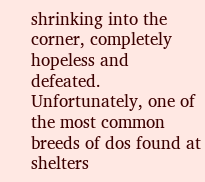shrinking into the corner, completely hopeless and defeated. Unfortunately, one of the most common breeds of dos found at shelters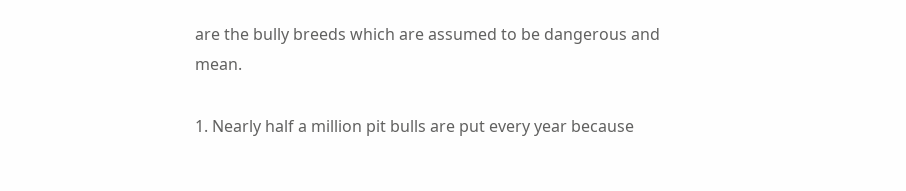are the bully breeds which are assumed to be dangerous and mean.

1. Nearly half a million pit bulls are put every year because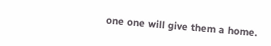one one will give them a home.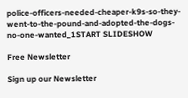police-officers-needed-cheaper-k9s-so-they-went-to-the-pound-and-adopted-the-dogs-no-one-wanted_1START SLIDESHOW

Free Newsletter

Sign up our Newsletter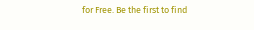for Free. Be the first to find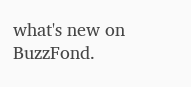what's new on BuzzFond.